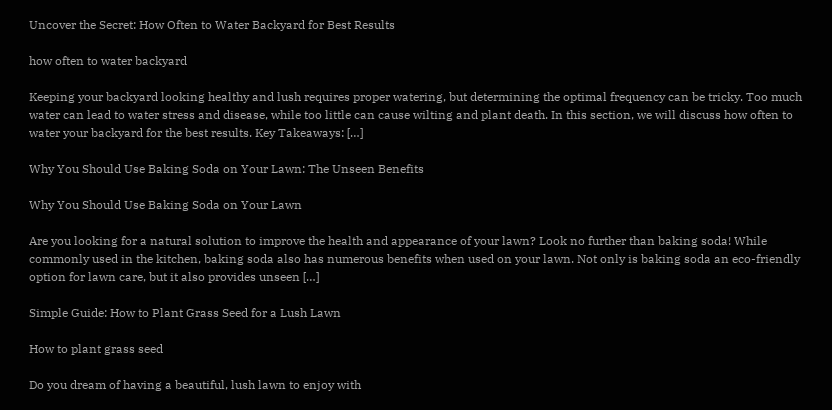Uncover the Secret: How Often to Water Backyard for Best Results

how often to water backyard

Keeping your backyard looking healthy and lush requires proper watering, but determining the optimal frequency can be tricky. Too much water can lead to water stress and disease, while too little can cause wilting and plant death. In this section, we will discuss how often to water your backyard for the best results. Key Takeaways: […]

Why You Should Use Baking Soda on Your Lawn: The Unseen Benefits

Why You Should Use Baking Soda on Your Lawn

Are you looking for a natural solution to improve the health and appearance of your lawn? Look no further than baking soda! While commonly used in the kitchen, baking soda also has numerous benefits when used on your lawn. Not only is baking soda an eco-friendly option for lawn care, but it also provides unseen […]

Simple Guide: How to Plant Grass Seed for a Lush Lawn

How to plant grass seed

Do you dream of having a beautiful, lush lawn to enjoy with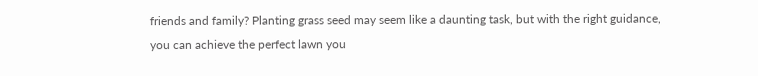friends and family? Planting grass seed may seem like a daunting task, but with the right guidance, you can achieve the perfect lawn you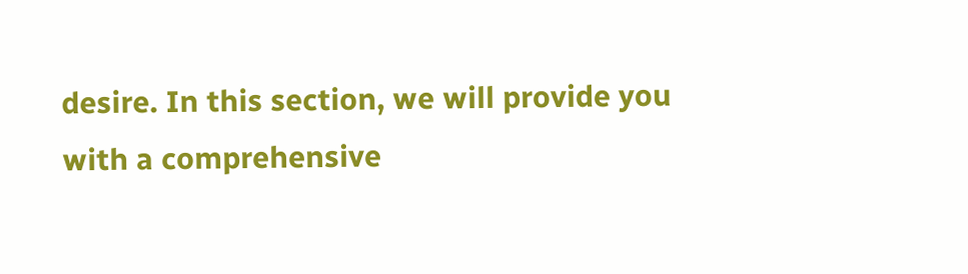desire. In this section, we will provide you with a comprehensive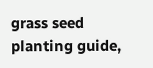grass seed planting guide,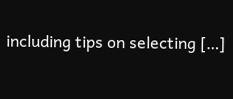including tips on selecting […]